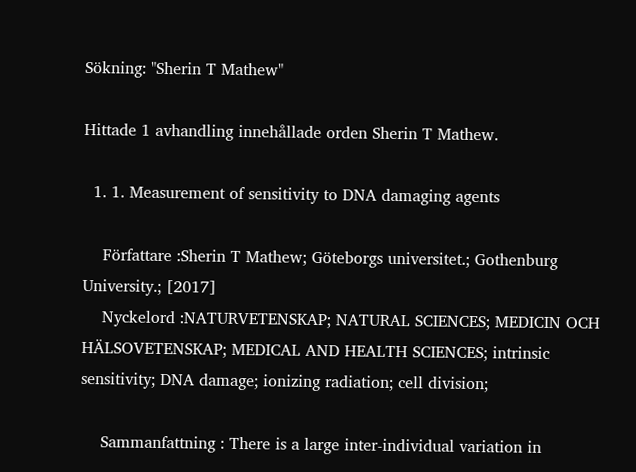Sökning: "Sherin T Mathew"

Hittade 1 avhandling innehållade orden Sherin T Mathew.

  1. 1. Measurement of sensitivity to DNA damaging agents

    Författare :Sherin T Mathew; Göteborgs universitet.; Gothenburg University.; [2017]
    Nyckelord :NATURVETENSKAP; NATURAL SCIENCES; MEDICIN OCH HÄLSOVETENSKAP; MEDICAL AND HEALTH SCIENCES; intrinsic sensitivity; DNA damage; ionizing radiation; cell division;

    Sammanfattning : There is a large inter-individual variation in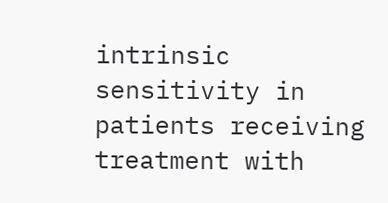intrinsic sensitivity in patients receiving treatment with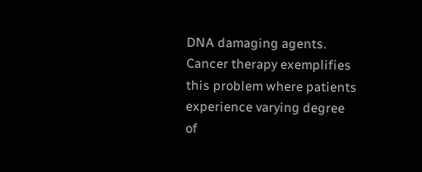DNA damaging agents. Cancer therapy exemplifies this problem where patients experience varying degree of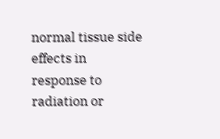normal tissue side effects in response to radiation or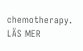chemotherapy. LÄS MER